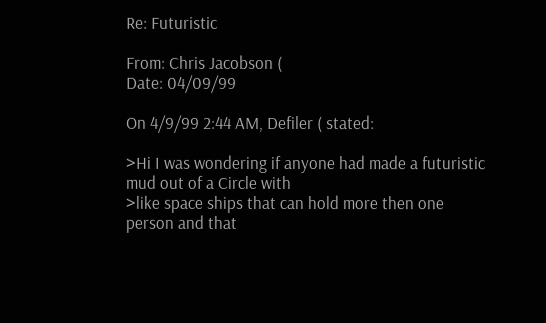Re: Futuristic

From: Chris Jacobson (
Date: 04/09/99

On 4/9/99 2:44 AM, Defiler ( stated:

>Hi I was wondering if anyone had made a futuristic mud out of a Circle with
>like space ships that can hold more then one person and that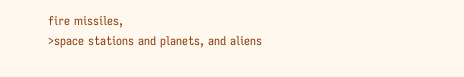fire missiles,
>space stations and planets, and aliens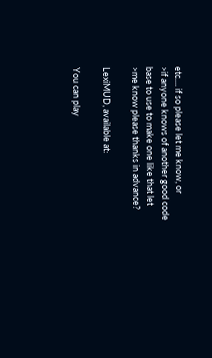etc.... if so please let me know, or
>if anyone knows of another good code base to use to make one like that let
>me know please thanks in advance?

LexiMUD, available at:

You can play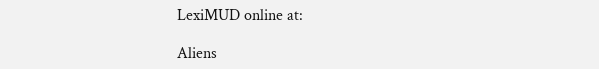LexiMUD online at:

Aliens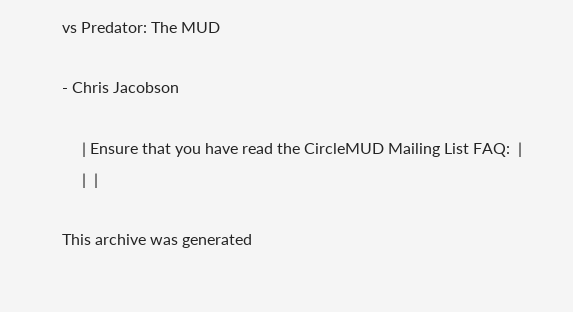vs Predator: The MUD

- Chris Jacobson

     | Ensure that you have read the CircleMUD Mailing List FAQ:  |
     |  |

This archive was generated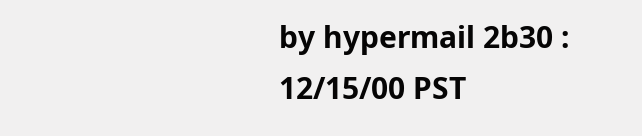by hypermail 2b30 : 12/15/00 PST